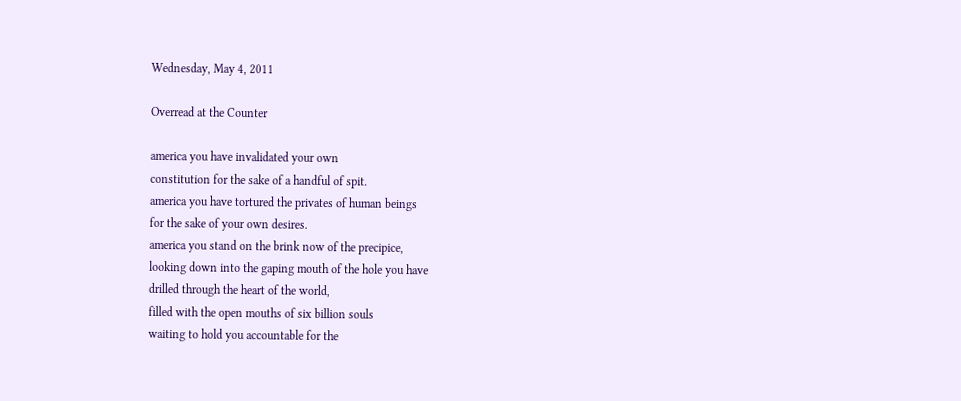Wednesday, May 4, 2011

Overread at the Counter

america you have invalidated your own
constitution for the sake of a handful of spit.
america you have tortured the privates of human beings
for the sake of your own desires.
america you stand on the brink now of the precipice,
looking down into the gaping mouth of the hole you have
drilled through the heart of the world,
filled with the open mouths of six billion souls
waiting to hold you accountable for the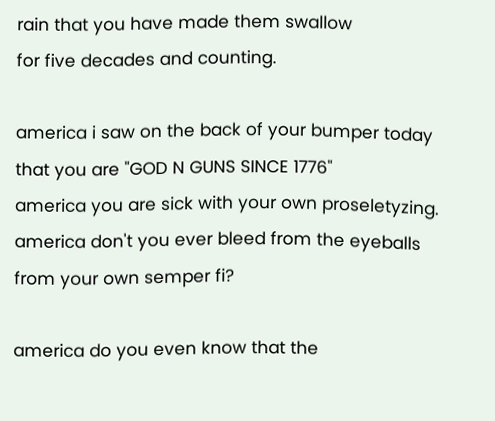rain that you have made them swallow
for five decades and counting.

america i saw on the back of your bumper today
that you are "GOD N GUNS SINCE 1776"
america you are sick with your own proseletyzing.
america don't you ever bleed from the eyeballs
from your own semper fi?

america do you even know that the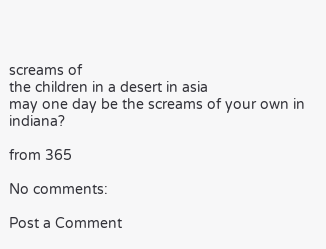screams of
the children in a desert in asia
may one day be the screams of your own in indiana?

from 365

No comments:

Post a Comment